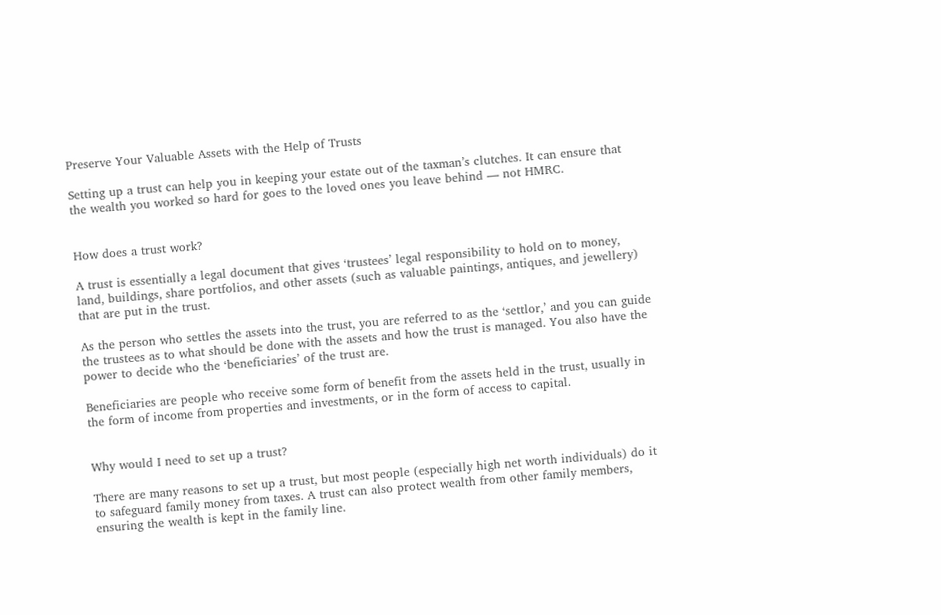Preserve Your Valuable Assets with the Help of Trusts

Setting up a trust can help you in keeping your estate out of the taxman’s clutches. It can ensure that the wealth you worked so hard for goes to the loved ones you leave behind — not HMRC.


How does a trust work?

A trust is essentially a legal document that gives ‘trustees’ legal responsibility to hold on to money, land, buildings, share portfolios, and other assets (such as valuable paintings, antiques, and jewellery) that are put in the trust.

As the person who settles the assets into the trust, you are referred to as the ‘settlor,’ and you can guide the trustees as to what should be done with the assets and how the trust is managed. You also have the power to decide who the ‘beneficiaries’ of the trust are.

Beneficiaries are people who receive some form of benefit from the assets held in the trust, usually in the form of income from properties and investments, or in the form of access to capital.


Why would I need to set up a trust?

There are many reasons to set up a trust, but most people (especially high net worth individuals) do it to safeguard family money from taxes. A trust can also protect wealth from other family members, ensuring the wealth is kept in the family line.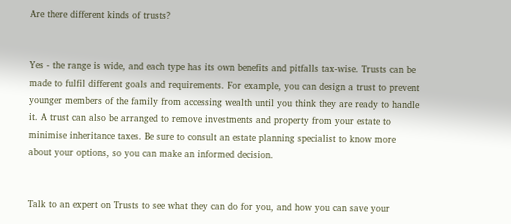Are there different kinds of trusts?


Yes - the range is wide, and each type has its own benefits and pitfalls tax-wise. Trusts can be made to fulfil different goals and requirements. For example, you can design a trust to prevent younger members of the family from accessing wealth until you think they are ready to handle it. A trust can also be arranged to remove investments and property from your estate to minimise inheritance taxes. Be sure to consult an estate planning specialist to know more about your options, so you can make an informed decision.


Talk to an expert on Trusts to see what they can do for you, and how you can save your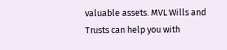valuable assets. MVL Wills and Trusts can help you with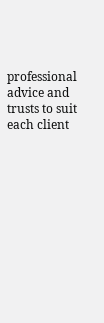professional advice and trusts to suit each client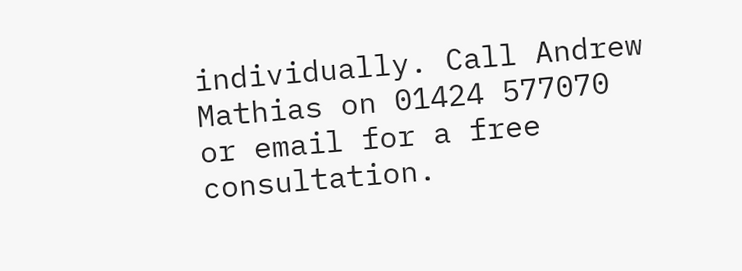individually. Call Andrew Mathias on 01424 577070 or email for a free consultation.